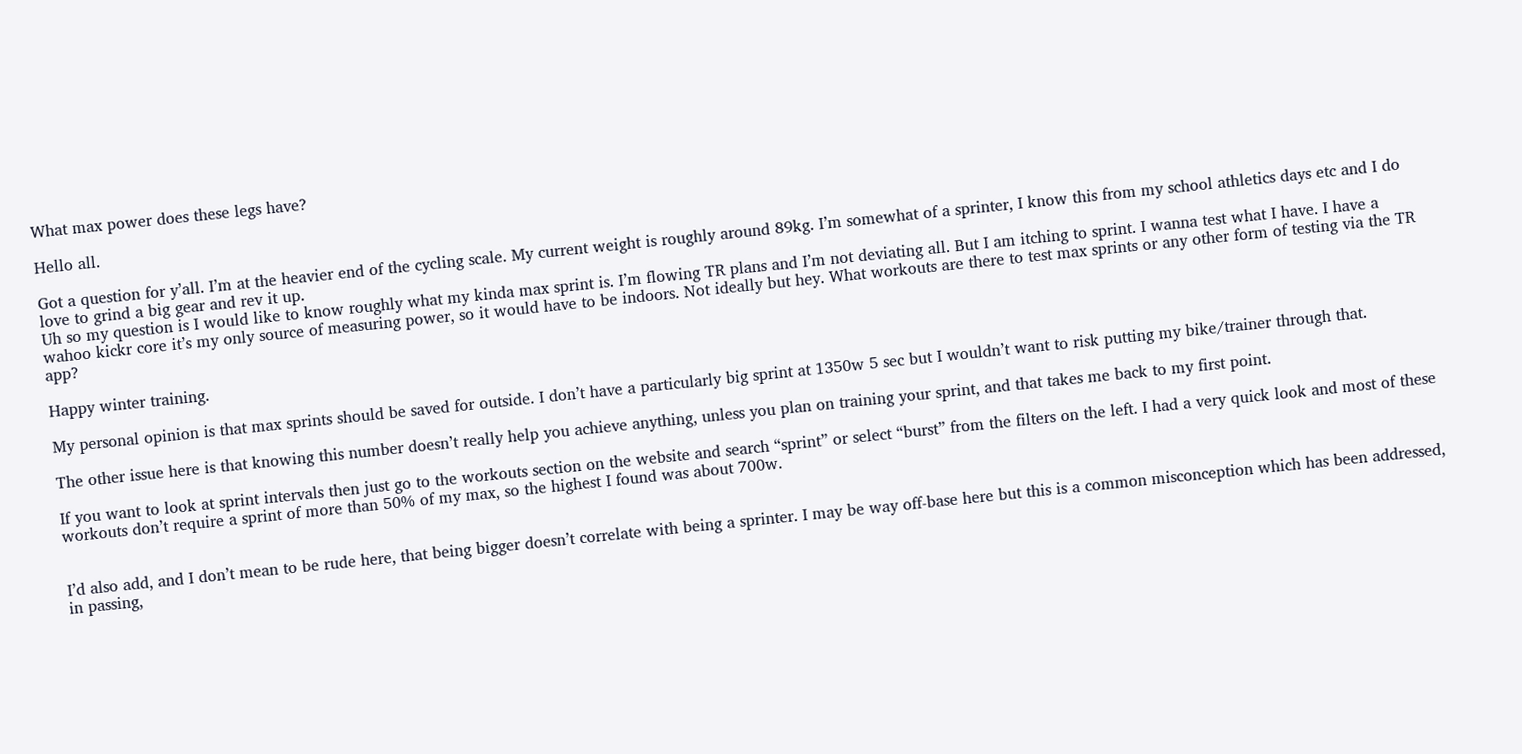What max power does these legs have?

Hello all.

Got a question for y’all. I’m at the heavier end of the cycling scale. My current weight is roughly around 89kg. I’m somewhat of a sprinter, I know this from my school athletics days etc and I do love to grind a big gear and rev it up.
Uh so my question is I would like to know roughly what my kinda max sprint is. I’m flowing TR plans and I’m not deviating all. But I am itching to sprint. I wanna test what I have. I have a wahoo kickr core it’s my only source of measuring power, so it would have to be indoors. Not ideally but hey. What workouts are there to test max sprints or any other form of testing via the TR app?

Happy winter training.

My personal opinion is that max sprints should be saved for outside. I don’t have a particularly big sprint at 1350w 5 sec but I wouldn’t want to risk putting my bike/trainer through that.

The other issue here is that knowing this number doesn’t really help you achieve anything, unless you plan on training your sprint, and that takes me back to my first point.

If you want to look at sprint intervals then just go to the workouts section on the website and search “sprint” or select “burst” from the filters on the left. I had a very quick look and most of these workouts don’t require a sprint of more than 50% of my max, so the highest I found was about 700w.


I’d also add, and I don’t mean to be rude here, that being bigger doesn’t correlate with being a sprinter. I may be way off-base here but this is a common misconception which has been addressed, in passing,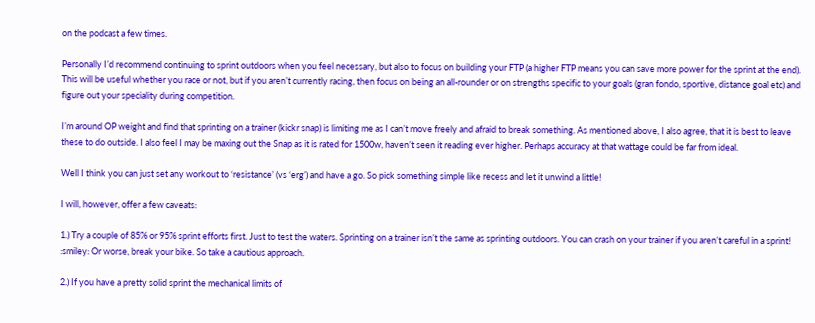on the podcast a few times.

Personally I’d recommend continuing to sprint outdoors when you feel necessary, but also to focus on building your FTP (a higher FTP means you can save more power for the sprint at the end). This will be useful whether you race or not, but if you aren’t currently racing, then focus on being an all-rounder or on strengths specific to your goals (gran fondo, sportive, distance goal etc) and figure out your speciality during competition.

I’m around OP weight and find that sprinting on a trainer (kickr snap) is limiting me as I can’t move freely and afraid to break something. As mentioned above, I also agree, that it is best to leave these to do outside. I also feel I may be maxing out the Snap as it is rated for 1500w, haven’t seen it reading ever higher. Perhaps accuracy at that wattage could be far from ideal.

Well I think you can just set any workout to ‘resistance’ (vs ‘erg’) and have a go. So pick something simple like recess and let it unwind a little!

I will, however, offer a few caveats:

1.) Try a couple of 85% or 95% sprint efforts first. Just to test the waters. Sprinting on a trainer isn’t the same as sprinting outdoors. You can crash on your trainer if you aren’t careful in a sprint! :smiley: Or worse, break your bike. So take a cautious approach.

2.) If you have a pretty solid sprint the mechanical limits of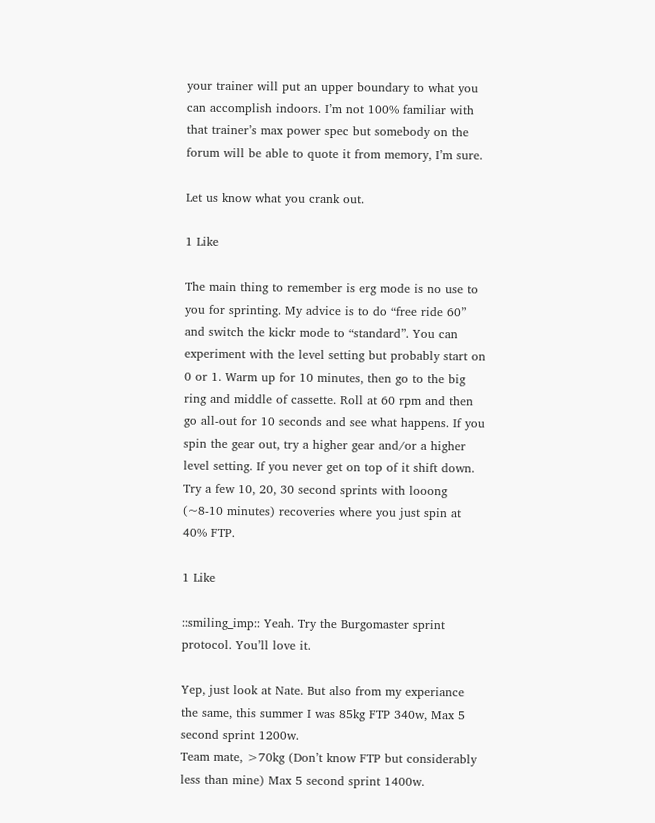your trainer will put an upper boundary to what you can accomplish indoors. I’m not 100% familiar with that trainer’s max power spec but somebody on the forum will be able to quote it from memory, I’m sure.

Let us know what you crank out.

1 Like

The main thing to remember is erg mode is no use to you for sprinting. My advice is to do “free ride 60” and switch the kickr mode to “standard”. You can experiment with the level setting but probably start on 0 or 1. Warm up for 10 minutes, then go to the big ring and middle of cassette. Roll at 60 rpm and then go all-out for 10 seconds and see what happens. If you spin the gear out, try a higher gear and/or a higher level setting. If you never get on top of it shift down. Try a few 10, 20, 30 second sprints with looong (~8-10 minutes) recoveries where you just spin at 40% FTP.

1 Like

::smiling_imp:: Yeah. Try the Burgomaster sprint protocol. You’ll love it.

Yep, just look at Nate. But also from my experiance the same, this summer I was 85kg FTP 340w, Max 5 second sprint 1200w.
Team mate, >70kg (Don’t know FTP but considerably less than mine) Max 5 second sprint 1400w.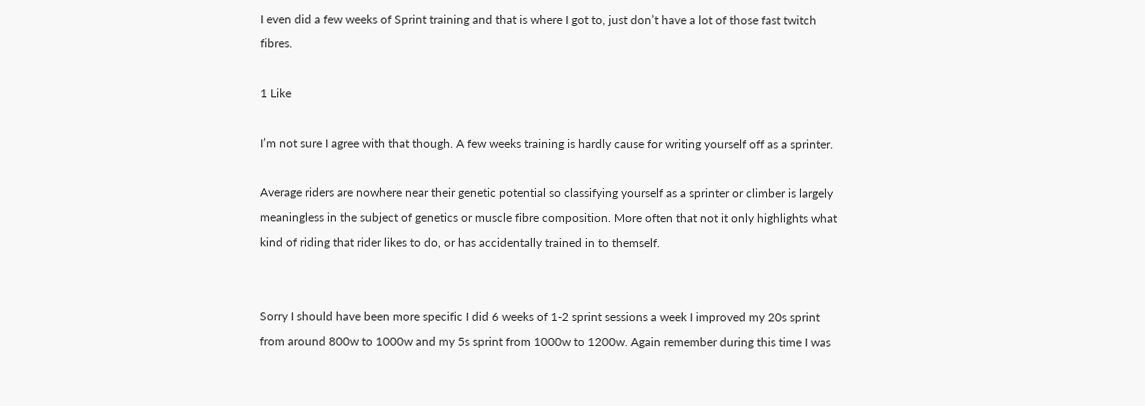I even did a few weeks of Sprint training and that is where I got to, just don’t have a lot of those fast twitch fibres.

1 Like

I’m not sure I agree with that though. A few weeks training is hardly cause for writing yourself off as a sprinter.

Average riders are nowhere near their genetic potential so classifying yourself as a sprinter or climber is largely meaningless in the subject of genetics or muscle fibre composition. More often that not it only highlights what kind of riding that rider likes to do, or has accidentally trained in to themself.


Sorry I should have been more specific I did 6 weeks of 1-2 sprint sessions a week I improved my 20s sprint from around 800w to 1000w and my 5s sprint from 1000w to 1200w. Again remember during this time I was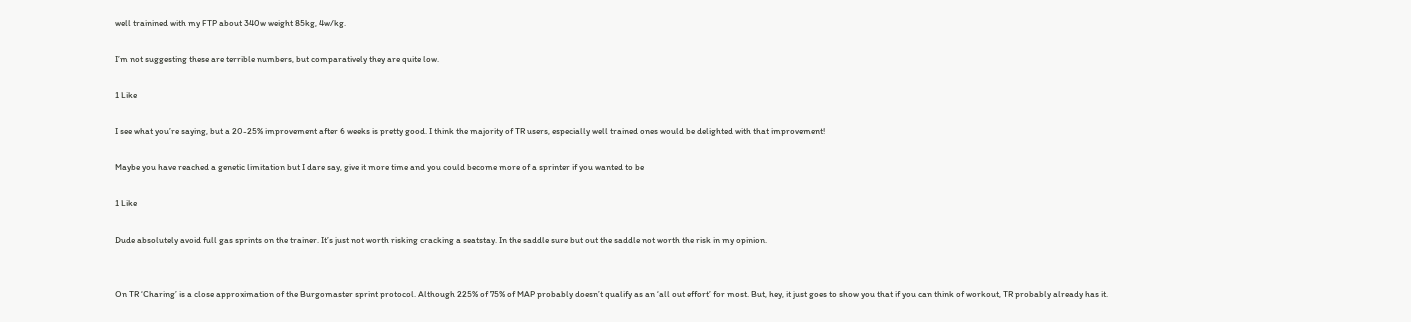well trainined with my FTP about 340w weight 85kg, 4w/kg.

I’m not suggesting these are terrible numbers, but comparatively they are quite low.

1 Like

I see what you’re saying, but a 20-25% improvement after 6 weeks is pretty good. I think the majority of TR users, especially well trained ones would be delighted with that improvement!

Maybe you have reached a genetic limitation but I dare say, give it more time and you could become more of a sprinter if you wanted to be

1 Like

Dude absolutely avoid full gas sprints on the trainer. It’s just not worth risking cracking a seatstay. In the saddle sure but out the saddle not worth the risk in my opinion.


On TR ‘Charing’ is a close approximation of the Burgomaster sprint protocol. Although 225% of 75% of MAP probably doesn’t qualify as an ‘all out effort’ for most. But, hey, it just goes to show you that if you can think of workout, TR probably already has it.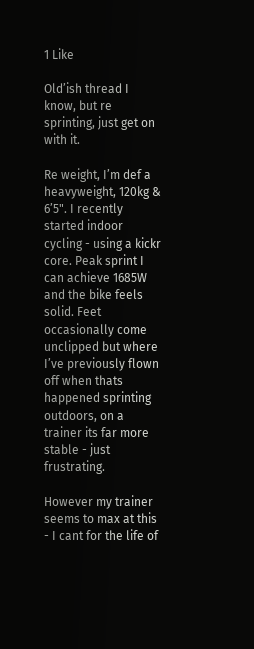1 Like

Old’ish thread I know, but re sprinting, just get on with it.

Re weight, I’m def a heavyweight, 120kg & 6’5". I recently started indoor cycling - using a kickr core. Peak sprint I can achieve 1685W and the bike feels solid. Feet occasionally come unclipped but where I’ve previously flown off when thats happened sprinting outdoors, on a trainer its far more stable - just frustrating.

However my trainer seems to max at this - I cant for the life of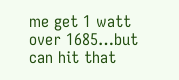me get 1 watt over 1685…but can hit that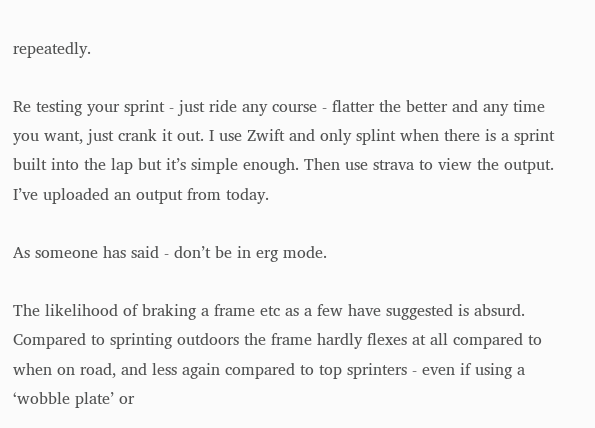repeatedly.

Re testing your sprint - just ride any course - flatter the better and any time you want, just crank it out. I use Zwift and only splint when there is a sprint built into the lap but it’s simple enough. Then use strava to view the output. I’ve uploaded an output from today.

As someone has said - don’t be in erg mode.

The likelihood of braking a frame etc as a few have suggested is absurd. Compared to sprinting outdoors the frame hardly flexes at all compared to when on road, and less again compared to top sprinters - even if using a ‘wobble plate’ or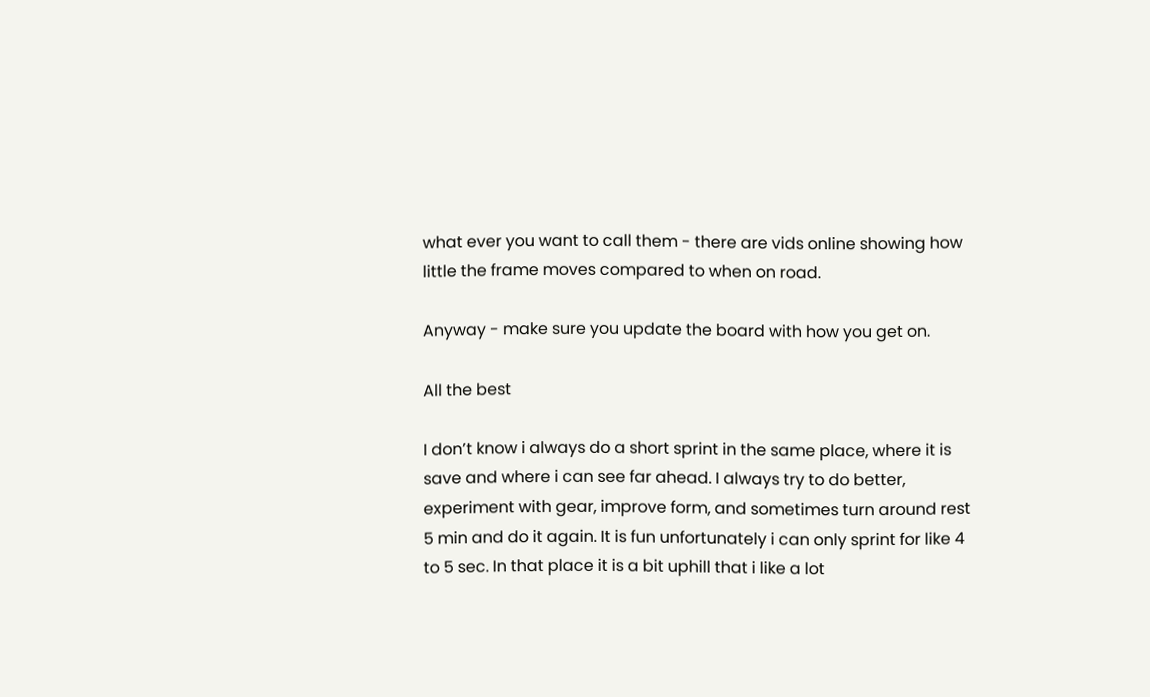what ever you want to call them - there are vids online showing how little the frame moves compared to when on road.

Anyway - make sure you update the board with how you get on.

All the best

I don’t know i always do a short sprint in the same place, where it is save and where i can see far ahead. I always try to do better, experiment with gear, improve form, and sometimes turn around rest 5 min and do it again. It is fun unfortunately i can only sprint for like 4 to 5 sec. In that place it is a bit uphill that i like a lot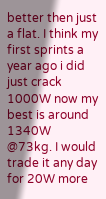better then just a flat. I think my first sprints a year ago i did just crack 1000W now my best is around 1340W @73kg. I would trade it any day for 20W more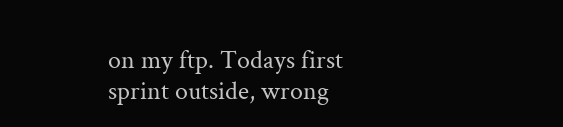on my ftp. Todays first sprint outside, wrong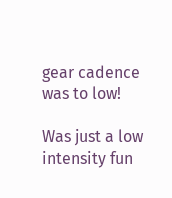gear cadence was to low!

Was just a low intensity fun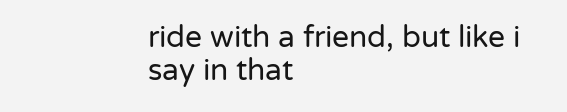ride with a friend, but like i say in that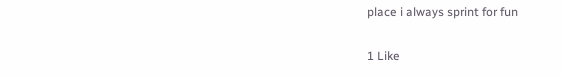place i always sprint for fun

1 Like